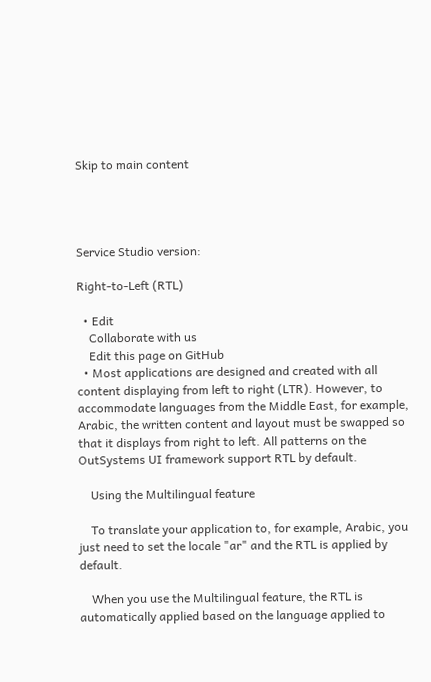Skip to main content




Service Studio version:

Right-to-Left (RTL)

  • Edit
    Collaborate with us
    Edit this page on GitHub
  • Most applications are designed and created with all content displaying from left to right (LTR). However, to accommodate languages from the Middle East, for example, Arabic, the written content and layout must be swapped so that it displays from right to left. All patterns on the OutSystems UI framework support RTL by default.

    Using the Multilingual feature

    To translate your application to, for example, Arabic, you just need to set the locale "ar" and the RTL is applied by default.

    When you use the Multilingual feature, the RTL is automatically applied based on the language applied to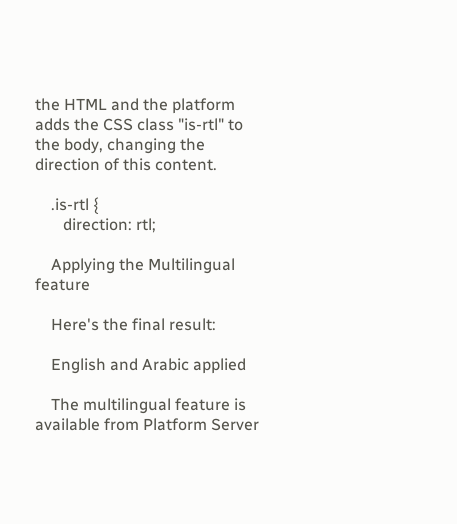the HTML and the platform adds the CSS class "is-rtl" to the body, changing the direction of this content.

    .is-rtl {
       direction: rtl;

    Applying the Multilingual feature

    Here's the final result:

    English and Arabic applied

    The multilingual feature is available from Platform Server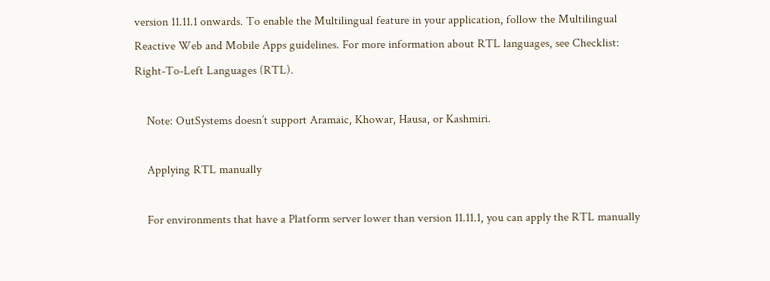version 11.11.1 onwards. To enable the Multilingual feature in your application, follow the Multilingual Reactive Web and Mobile Apps guidelines. For more information about RTL languages, see Checklist: Right-To-Left Languages (RTL).

    Note: OutSystems doesn’t support Aramaic, Khowar, Hausa, or Kashmiri.

    Applying RTL manually

    For environments that have a Platform server lower than version 11.11.1, you can apply the RTL manually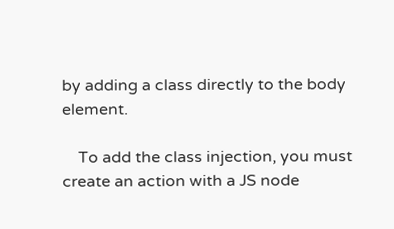by adding a class directly to the body element.

    To add the class injection, you must create an action with a JS node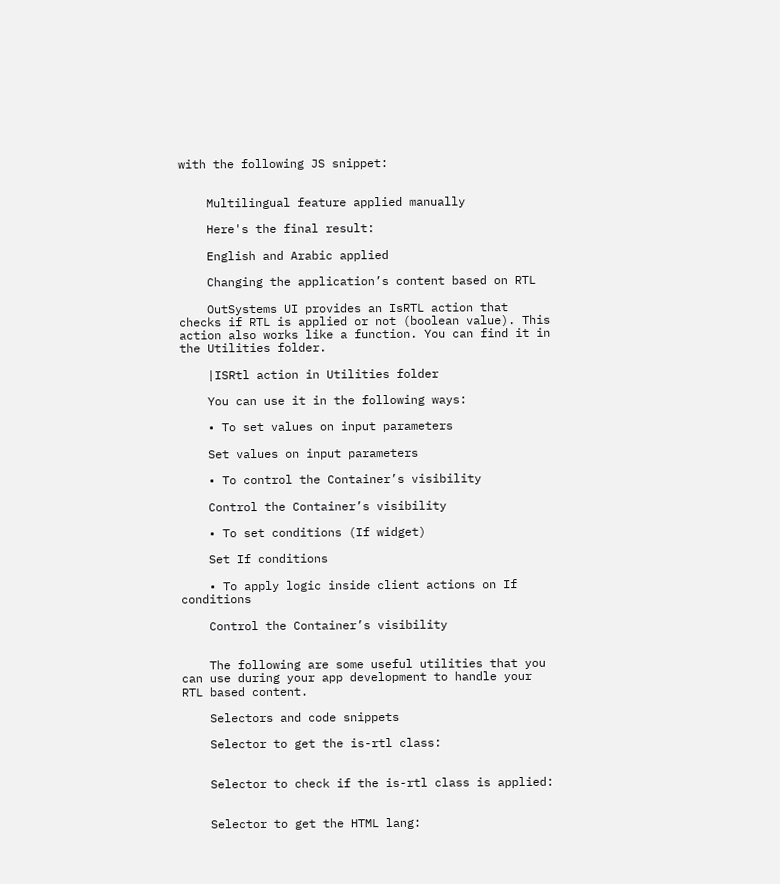with the following JS snippet:


    Multilingual feature applied manually

    Here's the final result:

    English and Arabic applied

    Changing the application’s content based on RTL

    OutSystems UI provides an IsRTL action that checks if RTL is applied or not (boolean value). This action also works like a function. You can find it in the Utilities folder.

    |ISRtl action in Utilities folder

    You can use it in the following ways:

    • To set values on input parameters

    Set values on input parameters

    • To control the Container’s visibility

    Control the Container’s visibility

    • To set conditions (If widget)

    Set If conditions

    • To apply logic inside client actions on If conditions

    Control the Container’s visibility


    The following are some useful utilities that you can use during your app development to handle your RTL based content.

    Selectors and code snippets

    Selector to get the is-rtl class:


    Selector to check if the is-rtl class is applied:


    Selector to get the HTML lang: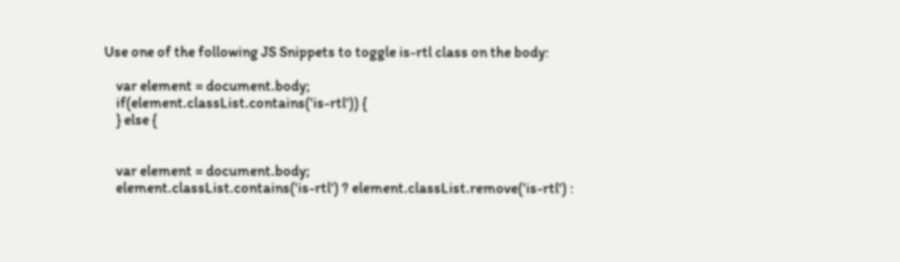Use one of the following JS Snippets to toggle is-rtl class on the body:

    var element = document.body;
    if(element.classList.contains('is-rtl')) {
    } else {


    var element = document.body;
    element.classList.contains('is-rtl') ? element.classList.remove('is-rtl') :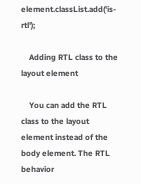element.classList.add('is-rtl');

    Adding RTL class to the layout element

    You can add the RTL class to the layout element instead of the body element. The RTL behavior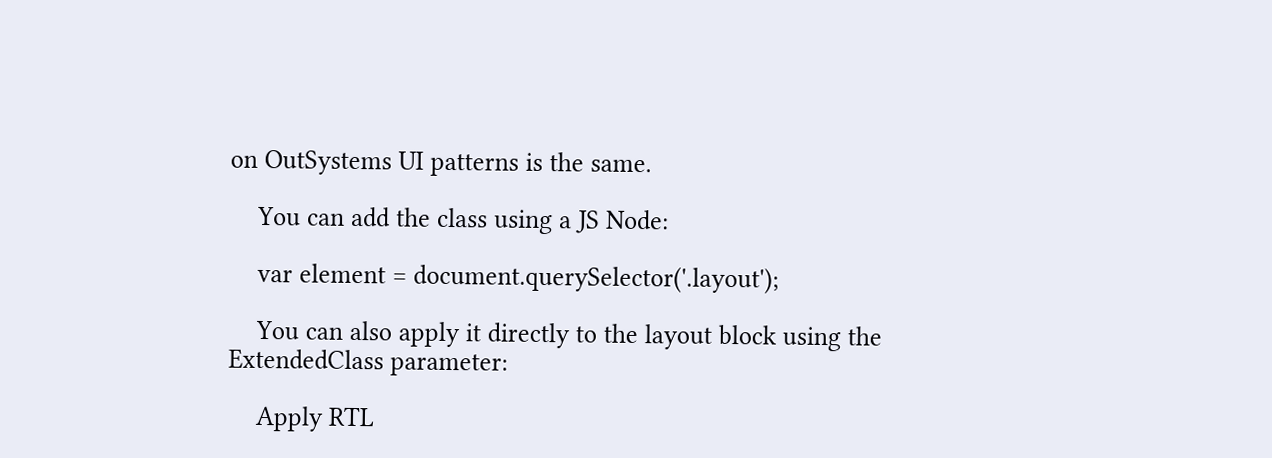on OutSystems UI patterns is the same.

    You can add the class using a JS Node:

    var element = document.querySelector('.layout');

    You can also apply it directly to the layout block using the ExtendedClass parameter:

    Apply RTL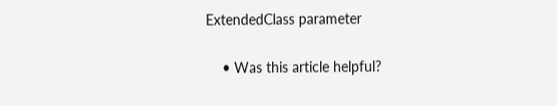ExtendedClass parameter

    • Was this article helpful?